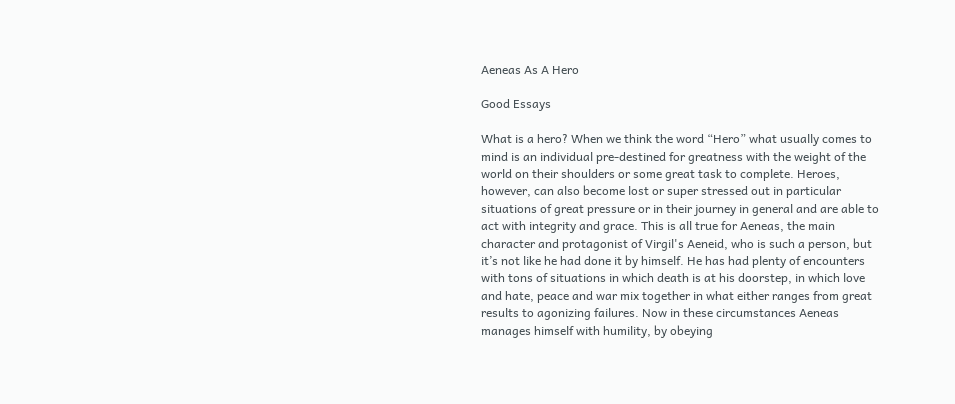Aeneas As A Hero

Good Essays

What is a hero? When we think the word “Hero” what usually comes to mind is an individual pre-destined for greatness with the weight of the world on their shoulders or some great task to complete. Heroes, however, can also become lost or super stressed out in particular situations of great pressure or in their journey in general and are able to act with integrity and grace. This is all true for Aeneas, the main character and protagonist of Virgil's Aeneid, who is such a person, but it’s not like he had done it by himself. He has had plenty of encounters with tons of situations in which death is at his doorstep, in which love and hate, peace and war mix together in what either ranges from great results to agonizing failures. Now in these circumstances Aeneas manages himself with humility, by obeying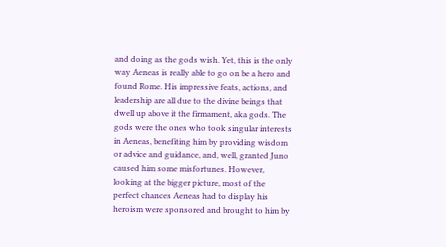and doing as the gods wish. Yet, this is the only way Aeneas is really able to go on be a hero and found Rome. His impressive feats, actions, and leadership are all due to the divine beings that dwell up above it the firmament, aka gods. The gods were the ones who took singular interests in Aeneas, benefiting him by providing wisdom or advice and guidance, and, well, granted Juno caused him some misfortunes. However, looking at the bigger picture, most of the perfect chances Aeneas had to display his heroism were sponsored and brought to him by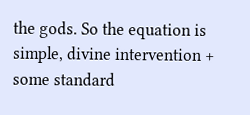the gods. So the equation is simple, divine intervention + some standard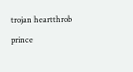trojan heartthrob prince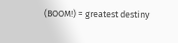(BOOM!) = greatest destiny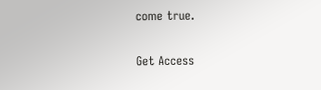come true.

Get Access